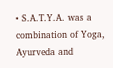• S.A.T.Y.A. was a combination of Yoga, Ayurveda and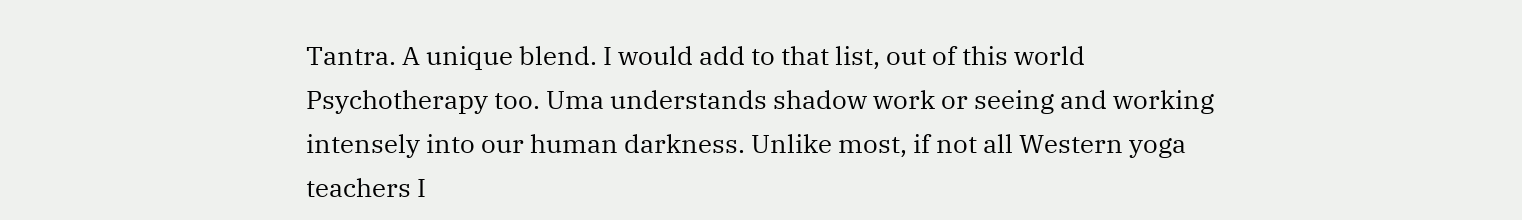Tantra. A unique blend. I would add to that list, out of this world Psychotherapy too. Uma understands shadow work or seeing and working intensely into our human darkness. Unlike most, if not all Western yoga teachers I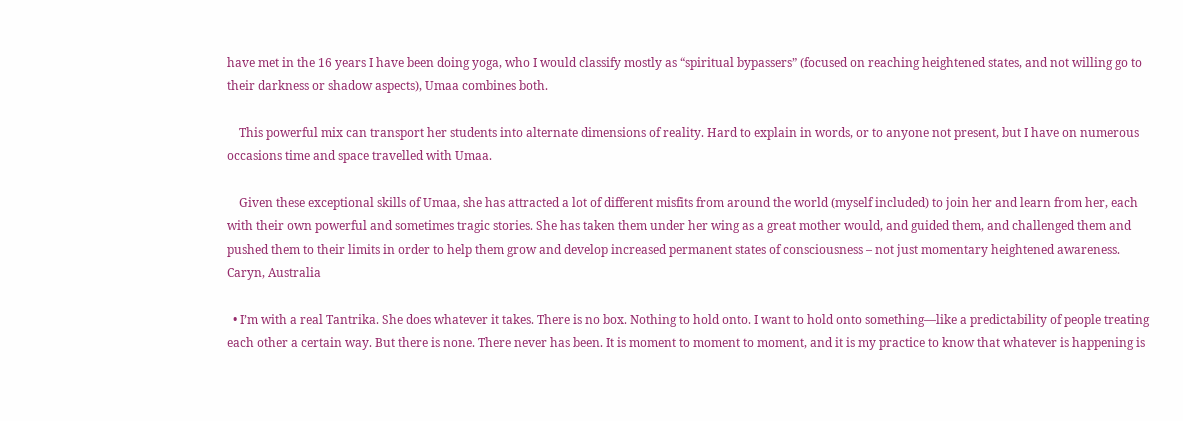have met in the 16 years I have been doing yoga, who I would classify mostly as “spiritual bypassers” (focused on reaching heightened states, and not willing go to their darkness or shadow aspects), Umaa combines both.

    This powerful mix can transport her students into alternate dimensions of reality. Hard to explain in words, or to anyone not present, but I have on numerous occasions time and space travelled with Umaa.

    Given these exceptional skills of Umaa, she has attracted a lot of different misfits from around the world (myself included) to join her and learn from her, each with their own powerful and sometimes tragic stories. She has taken them under her wing as a great mother would, and guided them, and challenged them and pushed them to their limits in order to help them grow and develop increased permanent states of consciousness – not just momentary heightened awareness. Caryn, Australia

  • Iʼm with a real Tantrika. She does whatever it takes. There is no box. Nothing to hold onto. I want to hold onto something—like a predictability of people treating each other a certain way. But there is none. There never has been. It is moment to moment to moment, and it is my practice to know that whatever is happening is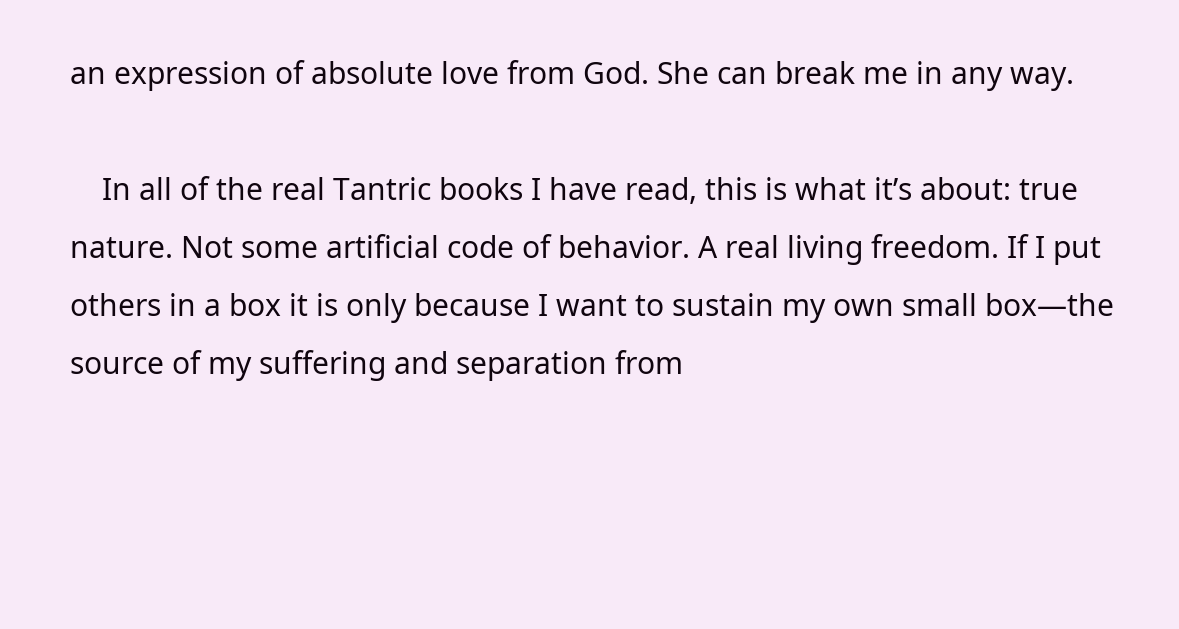an expression of absolute love from God. She can break me in any way.

    In all of the real Tantric books I have read, this is what itʼs about: true nature. Not some artificial code of behavior. A real living freedom. If I put others in a box it is only because I want to sustain my own small box—the source of my suffering and separation from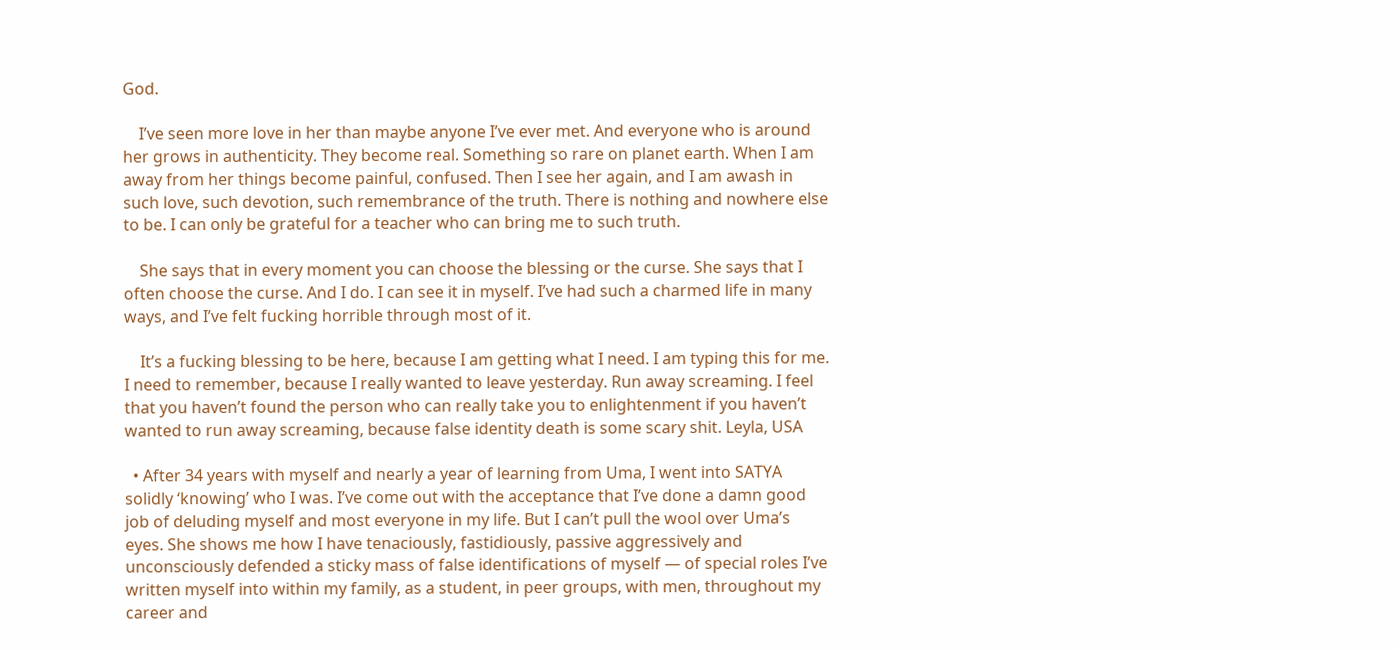God.

    Iʼve seen more love in her than maybe anyone Iʼve ever met. And everyone who is around her grows in authenticity. They become real. Something so rare on planet earth. When I am away from her things become painful, confused. Then I see her again, and I am awash in such love, such devotion, such remembrance of the truth. There is nothing and nowhere else to be. I can only be grateful for a teacher who can bring me to such truth.

    She says that in every moment you can choose the blessing or the curse. She says that I often choose the curse. And I do. I can see it in myself. Iʼve had such a charmed life in many ways, and Iʼve felt fucking horrible through most of it.

    Itʼs a fucking blessing to be here, because I am getting what I need. I am typing this for me. I need to remember, because I really wanted to leave yesterday. Run away screaming. I feel that you havenʼt found the person who can really take you to enlightenment if you havenʼt wanted to run away screaming, because false identity death is some scary shit. Leyla, USA

  • After 34 years with myself and nearly a year of learning from Uma, I went into SATYA solidly ʻknowingʼ who I was. Iʼve come out with the acceptance that Iʼve done a damn good job of deluding myself and most everyone in my life. But I canʼt pull the wool over Umaʼs eyes. She shows me how I have tenaciously, fastidiously, passive aggressively and unconsciously defended a sticky mass of false identifications of myself — of special roles Iʼve written myself into within my family, as a student, in peer groups, with men, throughout my career and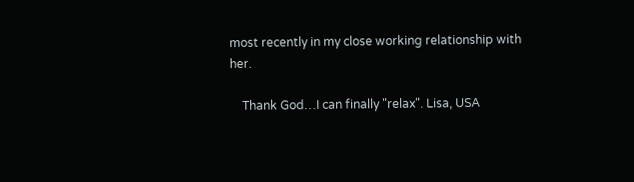most recently in my close working relationship with her.

    Thank God…I can finally "relax". Lisa, USA